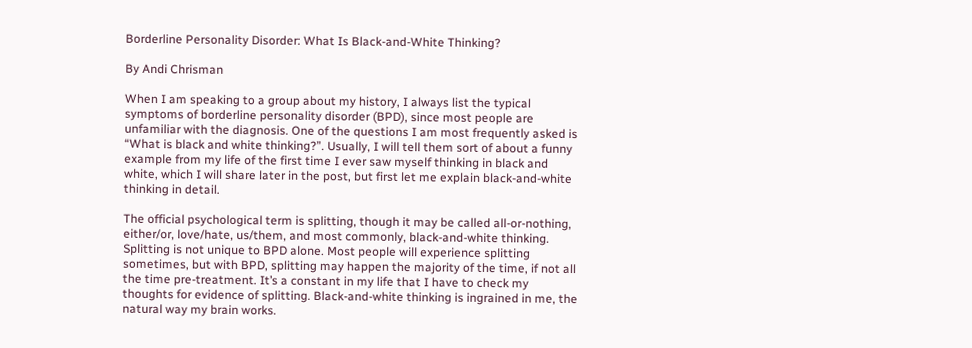Borderline Personality Disorder: What Is Black-and-White Thinking?

By Andi Chrisman

When I am speaking to a group about my history, I always list the typical symptoms of borderline personality disorder (BPD), since most people are unfamiliar with the diagnosis. One of the questions I am most frequently asked is “What is black and white thinking?”. Usually, I will tell them sort of about a funny example from my life of the first time I ever saw myself thinking in black and white, which I will share later in the post, but first let me explain black-and-white thinking in detail.

The official psychological term is splitting, though it may be called all-or-nothing, either/or, love/hate, us/them, and most commonly, black-and-white thinking. Splitting is not unique to BPD alone. Most people will experience splitting sometimes, but with BPD, splitting may happen the majority of the time, if not all the time pre-treatment. It’s a constant in my life that I have to check my thoughts for evidence of splitting. Black-and-white thinking is ingrained in me, the natural way my brain works.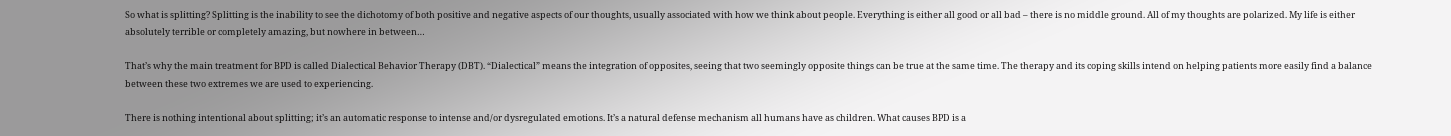So what is splitting? Splitting is the inability to see the dichotomy of both positive and negative aspects of our thoughts, usually associated with how we think about people. Everything is either all good or all bad – there is no middle ground. All of my thoughts are polarized. My life is either absolutely terrible or completely amazing, but nowhere in between…

That’s why the main treatment for BPD is called Dialectical Behavior Therapy (DBT). “Dialectical” means the integration of opposites, seeing that two seemingly opposite things can be true at the same time. The therapy and its coping skills intend on helping patients more easily find a balance between these two extremes we are used to experiencing.

There is nothing intentional about splitting; it’s an automatic response to intense and/or dysregulated emotions. It’s a natural defense mechanism all humans have as children. What causes BPD is a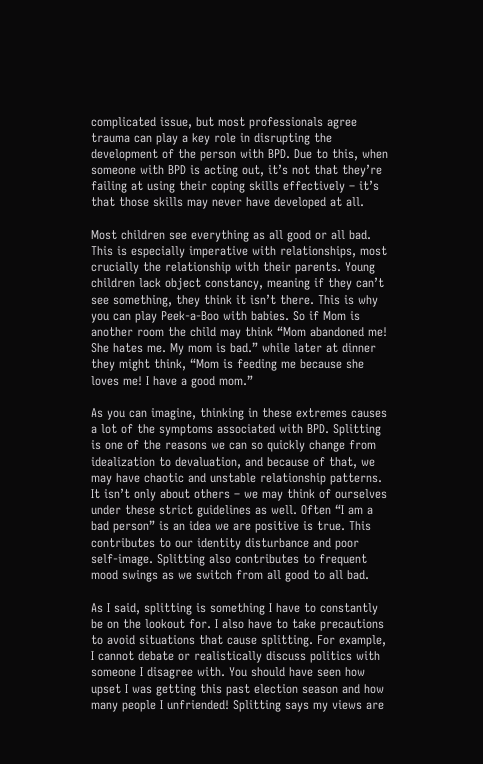complicated issue, but most professionals agree trauma can play a key role in disrupting the development of the person with BPD. Due to this, when someone with BPD is acting out, it’s not that they’re failing at using their coping skills effectively – it’s that those skills may never have developed at all.

Most children see everything as all good or all bad. This is especially imperative with relationships, most crucially the relationship with their parents. Young children lack object constancy, meaning if they can’t see something, they think it isn’t there. This is why you can play Peek-a-Boo with babies. So if Mom is another room the child may think “Mom abandoned me! She hates me. My mom is bad.” while later at dinner they might think, “Mom is feeding me because she loves me! I have a good mom.”

As you can imagine, thinking in these extremes causes a lot of the symptoms associated with BPD. Splitting is one of the reasons we can so quickly change from idealization to devaluation, and because of that, we may have chaotic and unstable relationship patterns. It isn’t only about others – we may think of ourselves under these strict guidelines as well. Often “I am a bad person” is an idea we are positive is true. This contributes to our identity disturbance and poor self-image. Splitting also contributes to frequent mood swings as we switch from all good to all bad.

As I said, splitting is something I have to constantly be on the lookout for. I also have to take precautions to avoid situations that cause splitting. For example, I cannot debate or realistically discuss politics with someone I disagree with. You should have seen how upset I was getting this past election season and how many people I unfriended! Splitting says my views are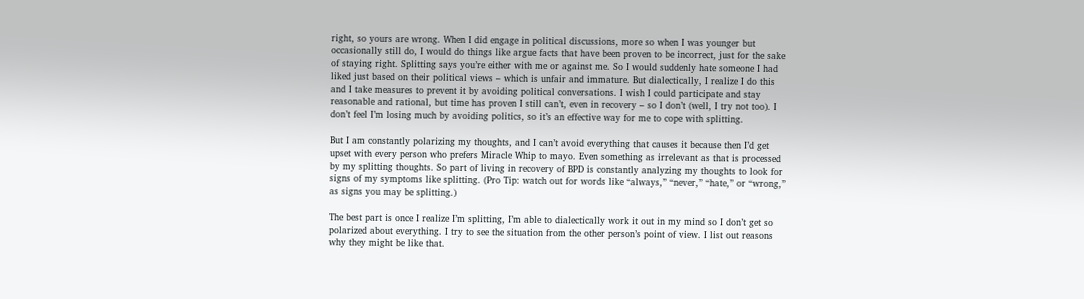right, so yours are wrong. When I did engage in political discussions, more so when I was younger but occasionally still do, I would do things like argue facts that have been proven to be incorrect, just for the sake of staying right. Splitting says you’re either with me or against me. So I would suddenly hate someone I had liked just based on their political views – which is unfair and immature. But dialectically, I realize I do this and I take measures to prevent it by avoiding political conversations. I wish I could participate and stay reasonable and rational, but time has proven I still can’t, even in recovery – so I don’t (well, I try not too). I don’t feel I’m losing much by avoiding politics, so it’s an effective way for me to cope with splitting.

But I am constantly polarizing my thoughts, and I can’t avoid everything that causes it because then I’d get upset with every person who prefers Miracle Whip to mayo. Even something as irrelevant as that is processed by my splitting thoughts. So part of living in recovery of BPD is constantly analyzing my thoughts to look for signs of my symptoms like splitting. (Pro Tip: watch out for words like “always,” “never,” “hate,” or “wrong,” as signs you may be splitting.)

The best part is once I realize I’m splitting, I’m able to dialectically work it out in my mind so I don’t get so polarized about everything. I try to see the situation from the other person’s point of view. I list out reasons why they might be like that.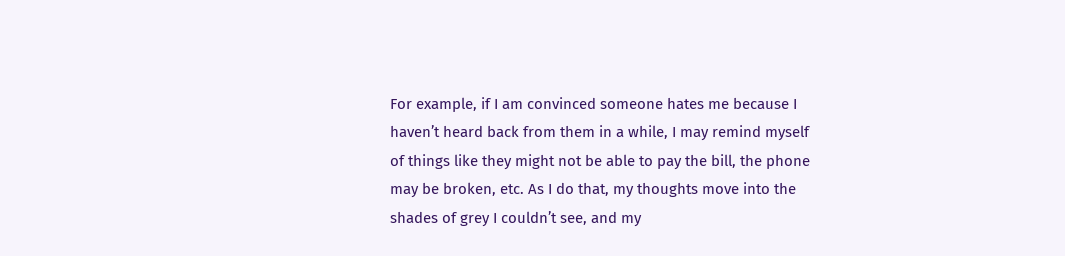For example, if I am convinced someone hates me because I haven’t heard back from them in a while, I may remind myself of things like they might not be able to pay the bill, the phone may be broken, etc. As I do that, my thoughts move into the shades of grey I couldn’t see, and my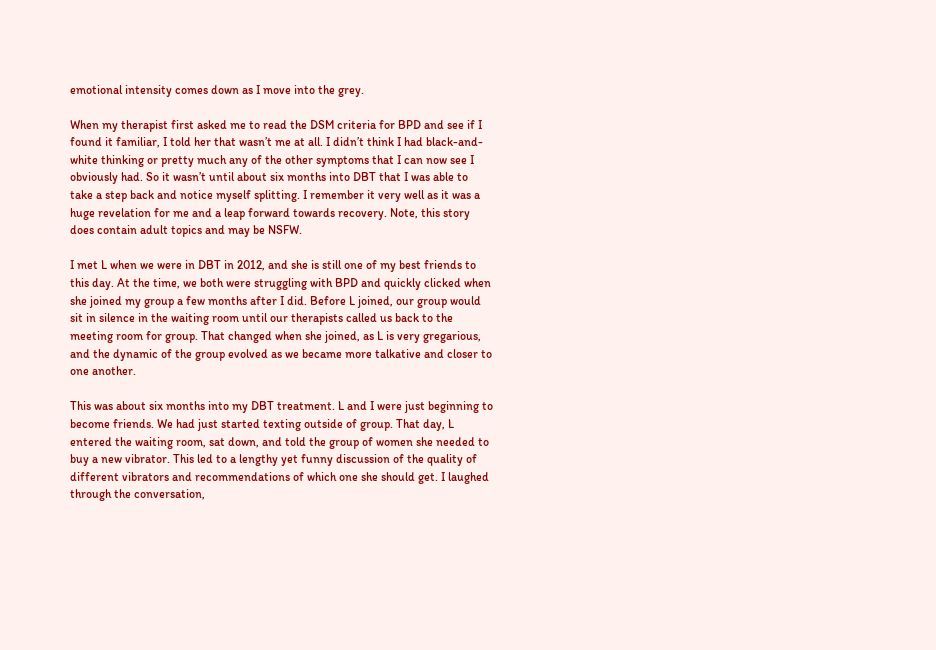emotional intensity comes down as I move into the grey.

When my therapist first asked me to read the DSM criteria for BPD and see if I found it familiar, I told her that wasn’t me at all. I didn’t think I had black-and-white thinking or pretty much any of the other symptoms that I can now see I obviously had. So it wasn’t until about six months into DBT that I was able to take a step back and notice myself splitting. I remember it very well as it was a huge revelation for me and a leap forward towards recovery. Note, this story does contain adult topics and may be NSFW.

I met L when we were in DBT in 2012, and she is still one of my best friends to this day. At the time, we both were struggling with BPD and quickly clicked when she joined my group a few months after I did. Before L joined, our group would sit in silence in the waiting room until our therapists called us back to the meeting room for group. That changed when she joined, as L is very gregarious, and the dynamic of the group evolved as we became more talkative and closer to one another.

This was about six months into my DBT treatment. L and I were just beginning to become friends. We had just started texting outside of group. That day, L entered the waiting room, sat down, and told the group of women she needed to buy a new vibrator. This led to a lengthy yet funny discussion of the quality of different vibrators and recommendations of which one she should get. I laughed through the conversation,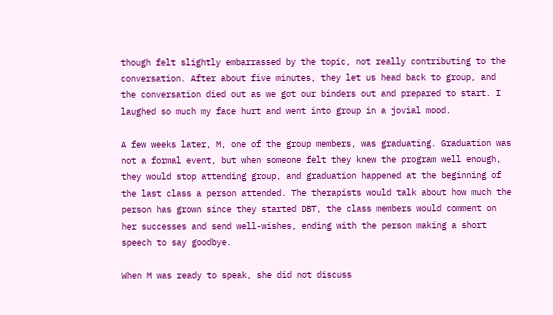though felt slightly embarrassed by the topic, not really contributing to the conversation. After about five minutes, they let us head back to group, and the conversation died out as we got our binders out and prepared to start. I laughed so much my face hurt and went into group in a jovial mood.

A few weeks later, M, one of the group members, was graduating. Graduation was not a formal event, but when someone felt they knew the program well enough, they would stop attending group, and graduation happened at the beginning of the last class a person attended. The therapists would talk about how much the person has grown since they started DBT, the class members would comment on her successes and send well-wishes, ending with the person making a short speech to say goodbye.

When M was ready to speak, she did not discuss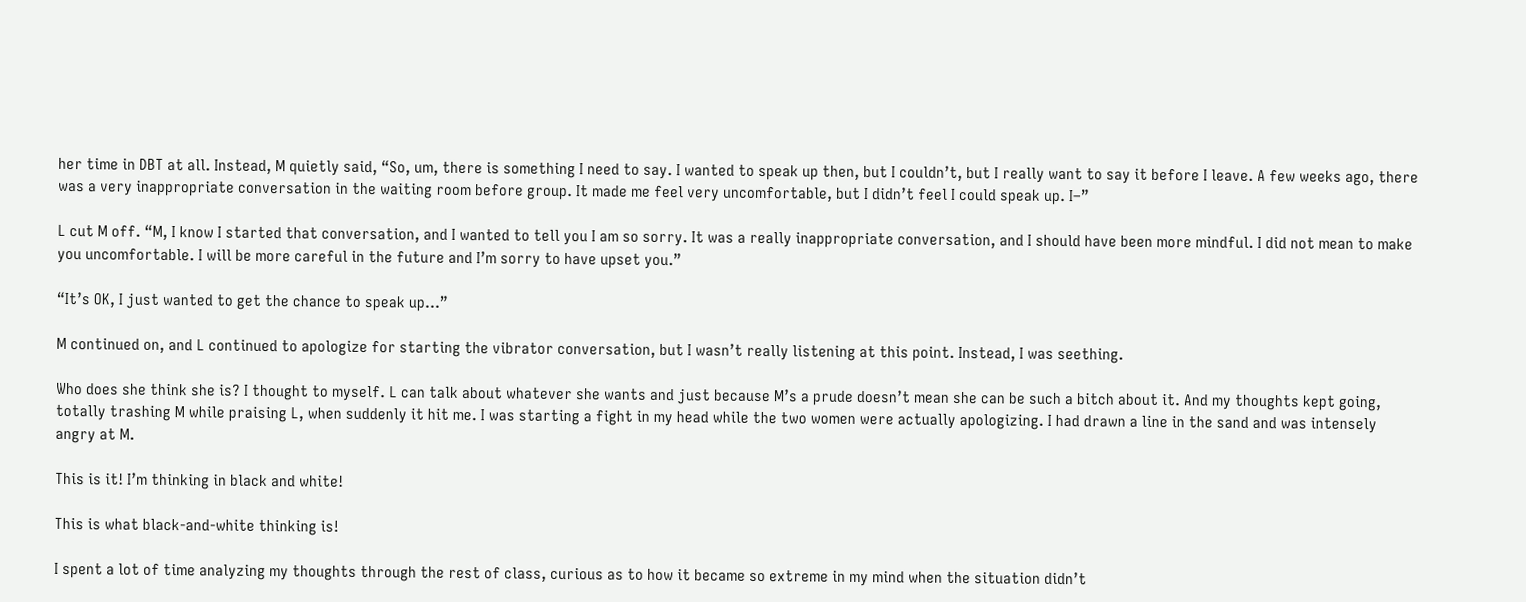her time in DBT at all. Instead, M quietly said, “So, um, there is something I need to say. I wanted to speak up then, but I couldn’t, but I really want to say it before I leave. A few weeks ago, there was a very inappropriate conversation in the waiting room before group. It made me feel very uncomfortable, but I didn’t feel I could speak up. I–”

L cut M off. “M, I know I started that conversation, and I wanted to tell you I am so sorry. It was a really inappropriate conversation, and I should have been more mindful. I did not mean to make you uncomfortable. I will be more careful in the future and I’m sorry to have upset you.”

“It’s OK, I just wanted to get the chance to speak up…”

M continued on, and L continued to apologize for starting the vibrator conversation, but I wasn’t really listening at this point. Instead, I was seething.

Who does she think she is? I thought to myself. L can talk about whatever she wants and just because M’s a prude doesn’t mean she can be such a bitch about it. And my thoughts kept going, totally trashing M while praising L, when suddenly it hit me. I was starting a fight in my head while the two women were actually apologizing. I had drawn a line in the sand and was intensely angry at M.

This is it! I’m thinking in black and white!

This is what black-and-white thinking is!

I spent a lot of time analyzing my thoughts through the rest of class, curious as to how it became so extreme in my mind when the situation didn’t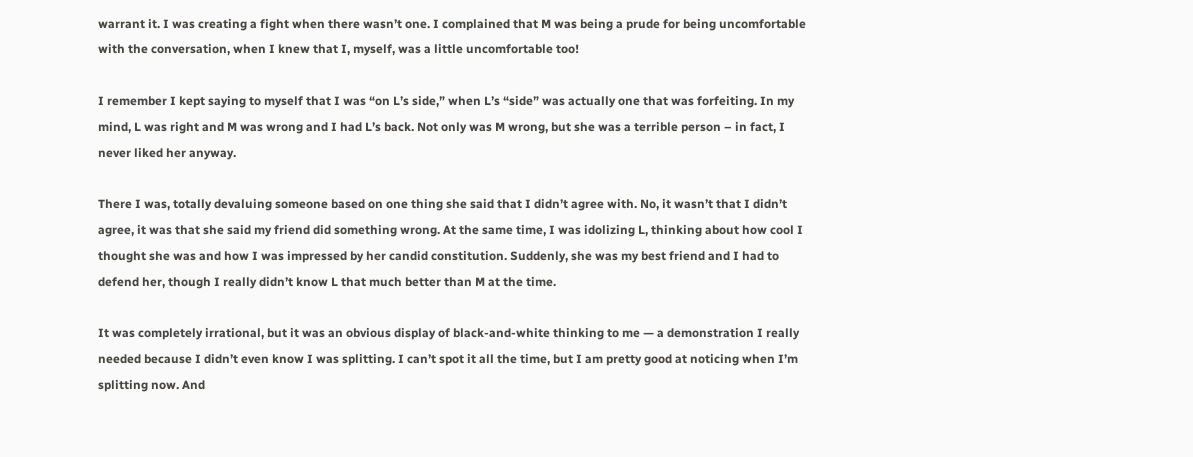warrant it. I was creating a fight when there wasn’t one. I complained that M was being a prude for being uncomfortable with the conversation, when I knew that I, myself, was a little uncomfortable too!

I remember I kept saying to myself that I was “on L’s side,” when L’s “side” was actually one that was forfeiting. In my mind, L was right and M was wrong and I had L’s back. Not only was M wrong, but she was a terrible person – in fact, I never liked her anyway.

There I was, totally devaluing someone based on one thing she said that I didn’t agree with. No, it wasn’t that I didn’t agree, it was that she said my friend did something wrong. At the same time, I was idolizing L, thinking about how cool I thought she was and how I was impressed by her candid constitution. Suddenly, she was my best friend and I had to defend her, though I really didn’t know L that much better than M at the time.

It was completely irrational, but it was an obvious display of black-and-white thinking to me — a demonstration I really needed because I didn’t even know I was splitting. I can’t spot it all the time, but I am pretty good at noticing when I’m splitting now. And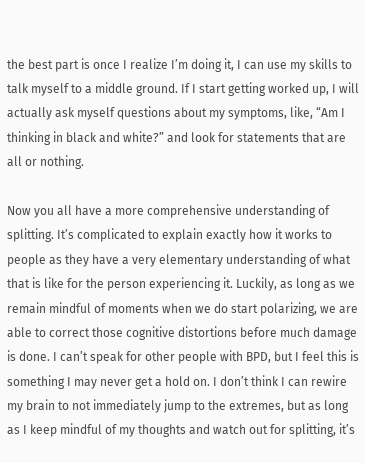the best part is once I realize I’m doing it, I can use my skills to talk myself to a middle ground. If I start getting worked up, I will actually ask myself questions about my symptoms, like, “Am I thinking in black and white?” and look for statements that are all or nothing.

Now you all have a more comprehensive understanding of splitting. It’s complicated to explain exactly how it works to people as they have a very elementary understanding of what that is like for the person experiencing it. Luckily, as long as we remain mindful of moments when we do start polarizing, we are able to correct those cognitive distortions before much damage is done. I can’t speak for other people with BPD, but I feel this is something I may never get a hold on. I don’t think I can rewire my brain to not immediately jump to the extremes, but as long as I keep mindful of my thoughts and watch out for splitting, it’s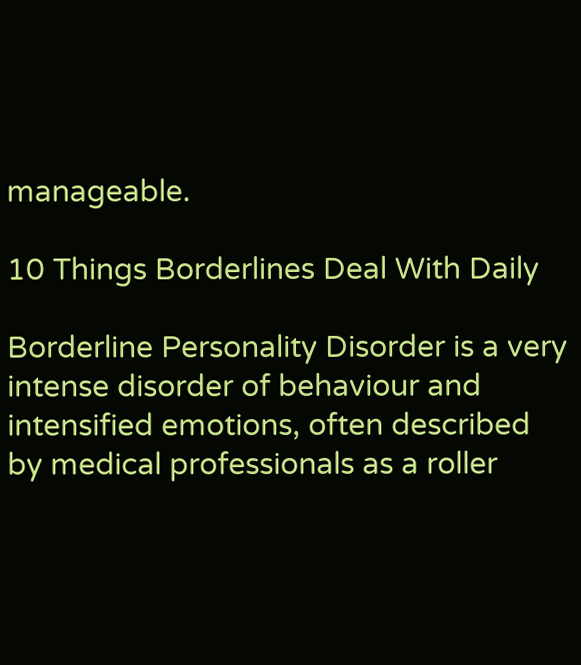manageable.

10 Things Borderlines Deal With Daily

Borderline Personality Disorder is a very intense disorder of behaviour and intensified emotions, often described by medical professionals as a roller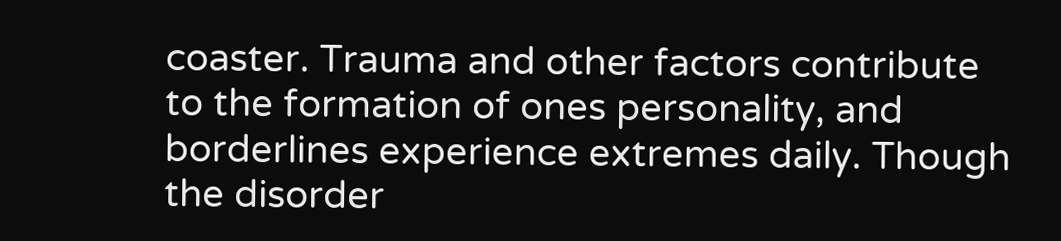coaster. Trauma and other factors contribute to the formation of ones personality, and borderlines experience extremes daily. Though the disorder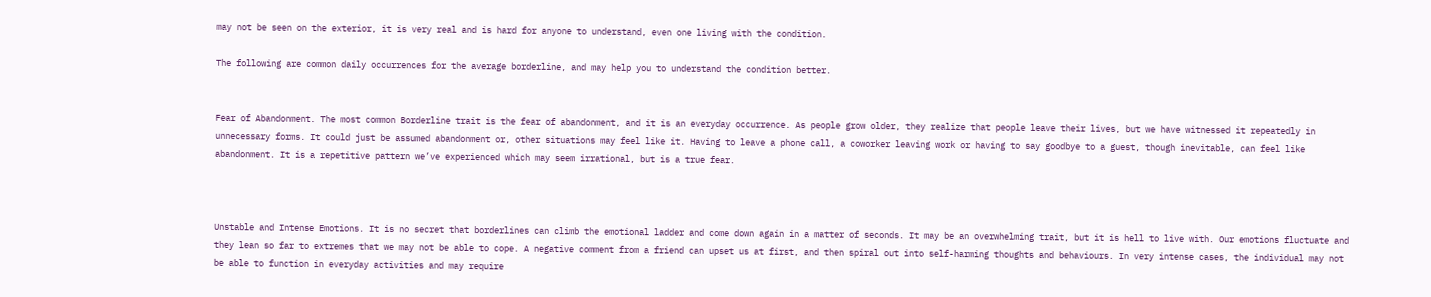may not be seen on the exterior, it is very real and is hard for anyone to understand, even one living with the condition.

The following are common daily occurrences for the average borderline, and may help you to understand the condition better.


Fear of Abandonment. The most common Borderline trait is the fear of abandonment, and it is an everyday occurrence. As people grow older, they realize that people leave their lives, but we have witnessed it repeatedly in unnecessary forms. It could just be assumed abandonment or, other situations may feel like it. Having to leave a phone call, a coworker leaving work or having to say goodbye to a guest, though inevitable, can feel like abandonment. It is a repetitive pattern we’ve experienced which may seem irrational, but is a true fear.



Unstable and Intense Emotions. It is no secret that borderlines can climb the emotional ladder and come down again in a matter of seconds. It may be an overwhelming trait, but it is hell to live with. Our emotions fluctuate and they lean so far to extremes that we may not be able to cope. A negative comment from a friend can upset us at first, and then spiral out into self-harming thoughts and behaviours. In very intense cases, the individual may not be able to function in everyday activities and may require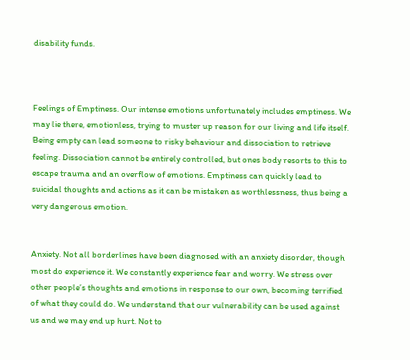disability funds.



Feelings of Emptiness. Our intense emotions unfortunately includes emptiness. We may lie there, emotionless, trying to muster up reason for our living and life itself. Being empty can lead someone to risky behaviour and dissociation to retrieve feeling. Dissociation cannot be entirely controlled, but ones body resorts to this to escape trauma and an overflow of emotions. Emptiness can quickly lead to suicidal thoughts and actions as it can be mistaken as worthlessness, thus being a very dangerous emotion.


Anxiety. Not all borderlines have been diagnosed with an anxiety disorder, though most do experience it. We constantly experience fear and worry. We stress over other people’s thoughts and emotions in response to our own, becoming terrified of what they could do. We understand that our vulnerability can be used against us and we may end up hurt. Not to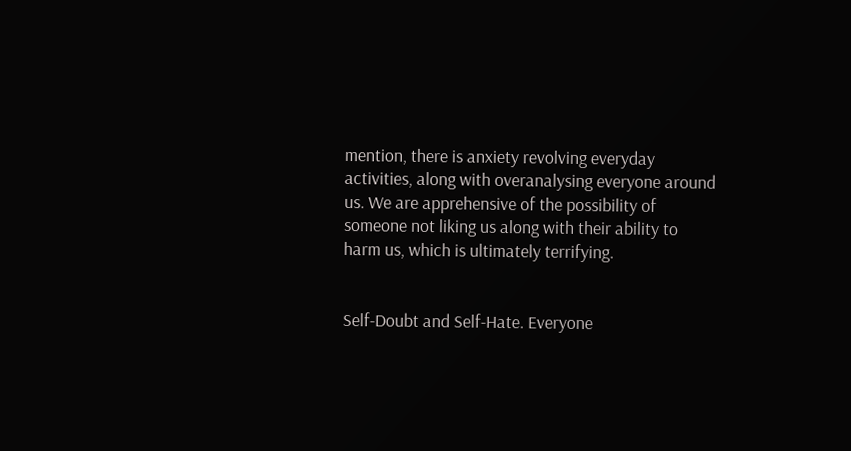mention, there is anxiety revolving everyday activities, along with overanalysing everyone around us. We are apprehensive of the possibility of someone not liking us along with their ability to harm us, which is ultimately terrifying.


Self-Doubt and Self-Hate. Everyone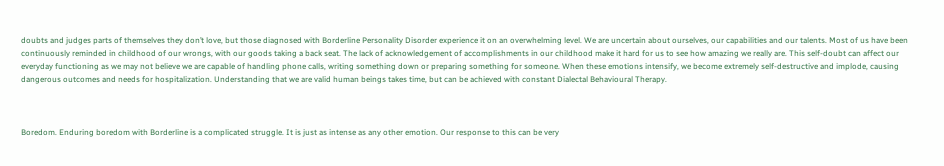doubts and judges parts of themselves they don’t love, but those diagnosed with Borderline Personality Disorder experience it on an overwhelming level. We are uncertain about ourselves, our capabilities and our talents. Most of us have been continuously reminded in childhood of our wrongs, with our goods taking a back seat. The lack of acknowledgement of accomplishments in our childhood make it hard for us to see how amazing we really are. This self-doubt can affect our everyday functioning as we may not believe we are capable of handling phone calls, writing something down or preparing something for someone. When these emotions intensify, we become extremely self-destructive and implode, causing dangerous outcomes and needs for hospitalization. Understanding that we are valid human beings takes time, but can be achieved with constant Dialectal Behavioural Therapy.



Boredom. Enduring boredom with Borderline is a complicated struggle. It is just as intense as any other emotion. Our response to this can be very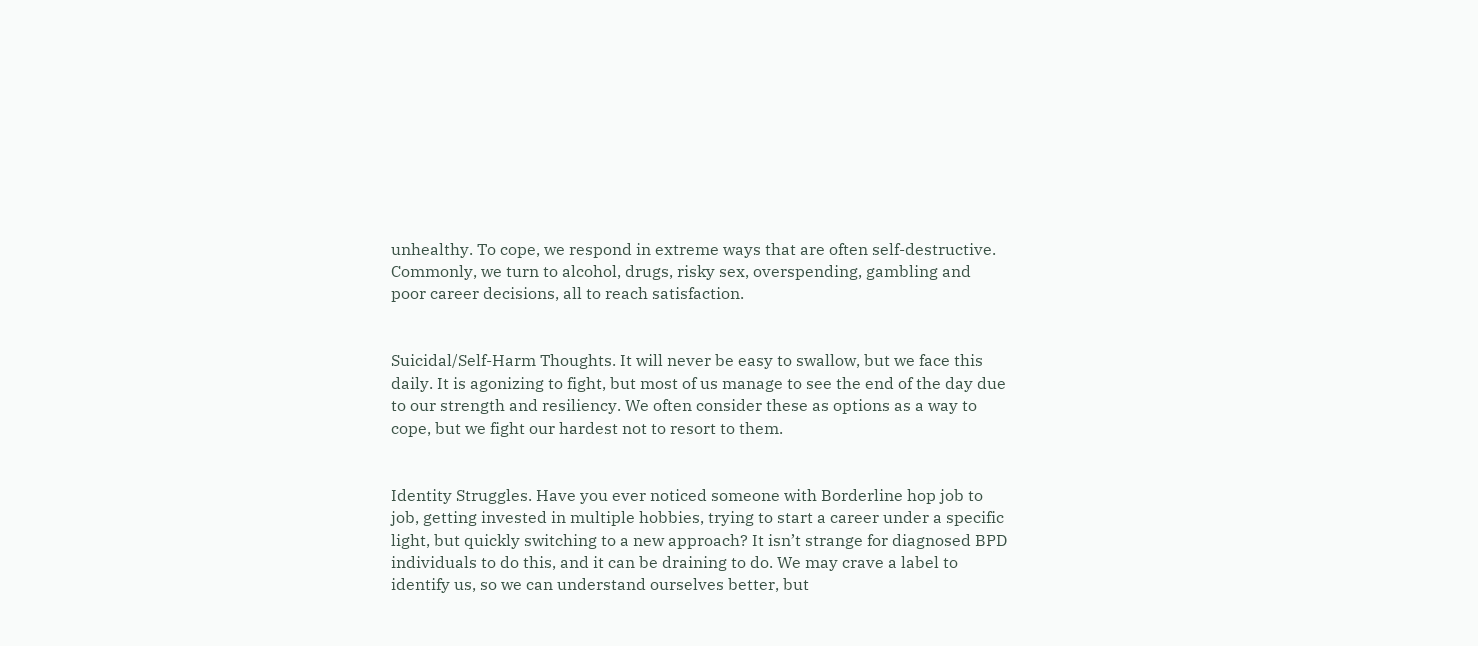unhealthy. To cope, we respond in extreme ways that are often self-destructive. Commonly, we turn to alcohol, drugs, risky sex, overspending, gambling and poor career decisions, all to reach satisfaction.


Suicidal/Self-Harm Thoughts. It will never be easy to swallow, but we face this daily. It is agonizing to fight, but most of us manage to see the end of the day due to our strength and resiliency. We often consider these as options as a way to cope, but we fight our hardest not to resort to them.


Identity Struggles. Have you ever noticed someone with Borderline hop job to job, getting invested in multiple hobbies, trying to start a career under a specific light, but quickly switching to a new approach? It isn’t strange for diagnosed BPD individuals to do this, and it can be draining to do. We may crave a label to identify us, so we can understand ourselves better, but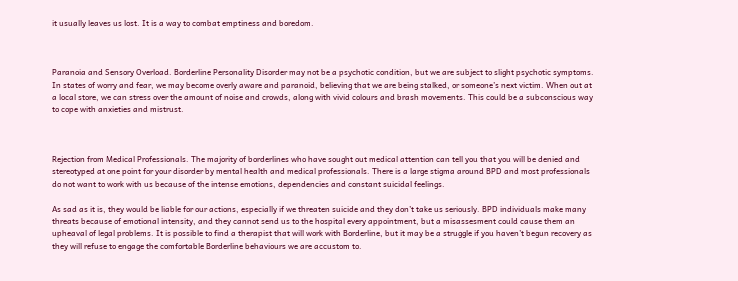it usually leaves us lost. It is a way to combat emptiness and boredom.



Paranoia and Sensory Overload. Borderline Personality Disorder may not be a psychotic condition, but we are subject to slight psychotic symptoms. In states of worry and fear, we may become overly aware and paranoid, believing that we are being stalked, or someone’s next victim. When out at a local store, we can stress over the amount of noise and crowds, along with vivid colours and brash movements. This could be a subconscious way to cope with anxieties and mistrust.



Rejection from Medical Professionals. The majority of borderlines who have sought out medical attention can tell you that you will be denied and stereotyped at one point for your disorder by mental health and medical professionals. There is a large stigma around BPD and most professionals do not want to work with us because of the intense emotions, dependencies and constant suicidal feelings.

As sad as it is, they would be liable for our actions, especially if we threaten suicide and they don’t take us seriously. BPD individuals make many threats because of emotional intensity, and they cannot send us to the hospital every appointment, but a misassesment could cause them an upheaval of legal problems. It is possible to find a therapist that will work with Borderline, but it may be a struggle if you haven’t begun recovery as they will refuse to engage the comfortable Borderline behaviours we are accustom to.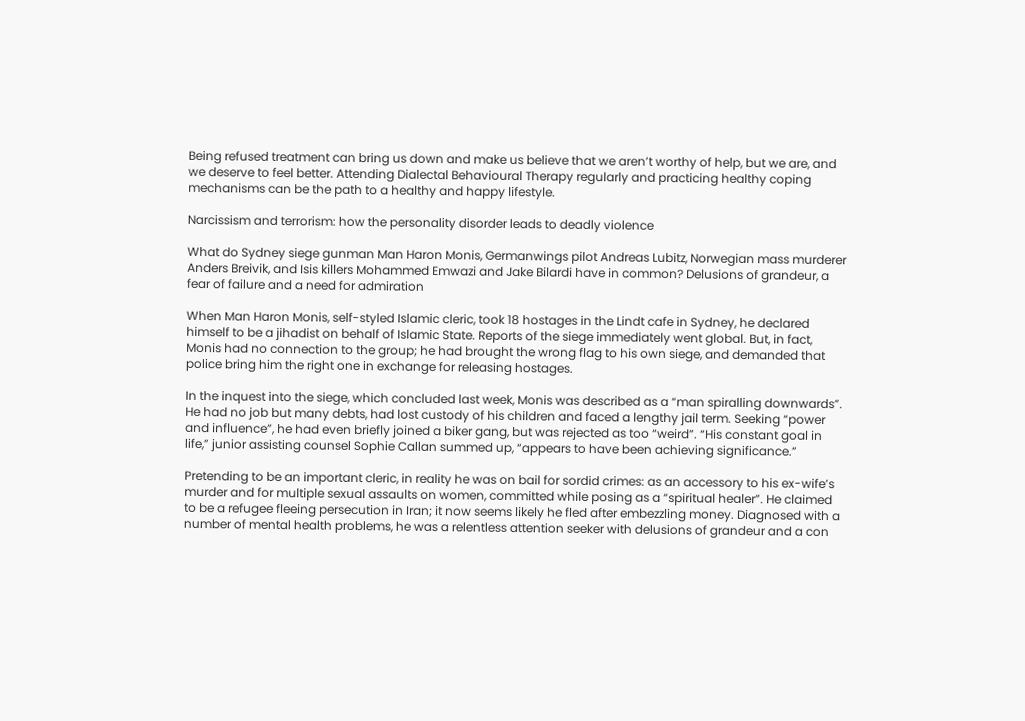Being refused treatment can bring us down and make us believe that we aren’t worthy of help, but we are, and we deserve to feel better. Attending Dialectal Behavioural Therapy regularly and practicing healthy coping mechanisms can be the path to a healthy and happy lifestyle.

Narcissism and terrorism: how the personality disorder leads to deadly violence

What do Sydney siege gunman Man Haron Monis, Germanwings pilot Andreas Lubitz, Norwegian mass murderer Anders Breivik, and Isis killers Mohammed Emwazi and Jake Bilardi have in common? Delusions of grandeur, a fear of failure and a need for admiration

When Man Haron Monis, self-styled Islamic cleric, took 18 hostages in the Lindt cafe in Sydney, he declared himself to be a jihadist on behalf of Islamic State. Reports of the siege immediately went global. But, in fact, Monis had no connection to the group; he had brought the wrong flag to his own siege, and demanded that police bring him the right one in exchange for releasing hostages.

In the inquest into the siege, which concluded last week, Monis was described as a “man spiralling downwards”. He had no job but many debts, had lost custody of his children and faced a lengthy jail term. Seeking “power and influence”, he had even briefly joined a biker gang, but was rejected as too “weird”. “His constant goal in life,” junior assisting counsel Sophie Callan summed up, “appears to have been achieving significance.”

Pretending to be an important cleric, in reality he was on bail for sordid crimes: as an accessory to his ex-wife’s murder and for multiple sexual assaults on women, committed while posing as a “spiritual healer”. He claimed to be a refugee fleeing persecution in Iran; it now seems likely he fled after embezzling money. Diagnosed with a number of mental health problems, he was a relentless attention seeker with delusions of grandeur and a con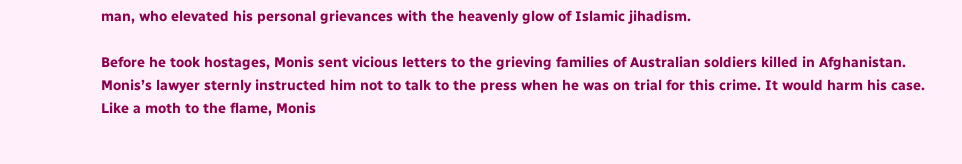man, who elevated his personal grievances with the heavenly glow of Islamic jihadism.

Before he took hostages, Monis sent vicious letters to the grieving families of Australian soldiers killed in Afghanistan. Monis’s lawyer sternly instructed him not to talk to the press when he was on trial for this crime. It would harm his case. Like a moth to the flame, Monis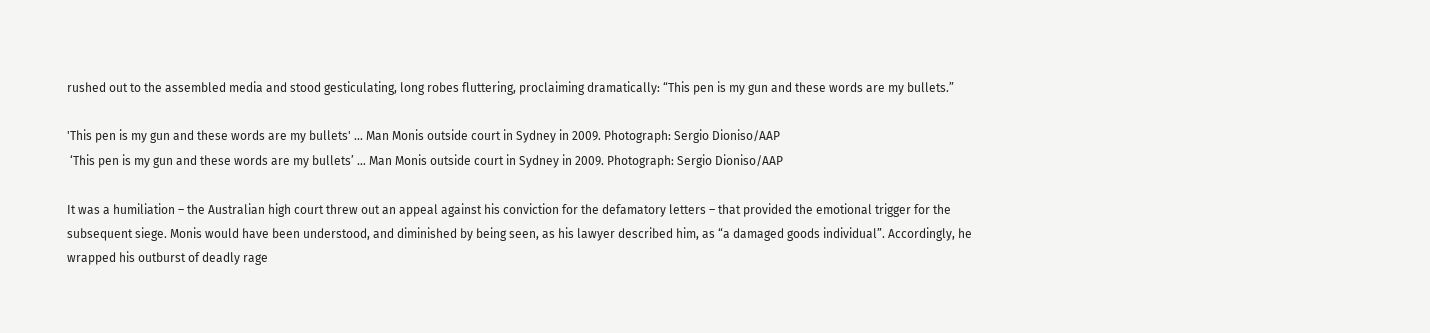rushed out to the assembled media and stood gesticulating, long robes fluttering, proclaiming dramatically: “This pen is my gun and these words are my bullets.”

'This pen is my gun and these words are my bullets' ... Man Monis outside court in Sydney in 2009. Photograph: Sergio Dioniso/AAP
 ‘This pen is my gun and these words are my bullets’ … Man Monis outside court in Sydney in 2009. Photograph: Sergio Dioniso/AAP

It was a humiliation – the Australian high court threw out an appeal against his conviction for the defamatory letters – that provided the emotional trigger for the subsequent siege. Monis would have been understood, and diminished by being seen, as his lawyer described him, as “a damaged goods individual”. Accordingly, he wrapped his outburst of deadly rage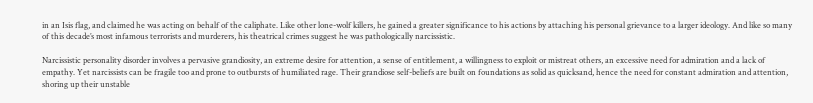in an Isis flag, and claimed he was acting on behalf of the caliphate. Like other lone-wolf killers, he gained a greater significance to his actions by attaching his personal grievance to a larger ideology. And like so many of this decade’s most infamous terrorists and murderers, his theatrical crimes suggest he was pathologically narcissistic.

Narcissistic personality disorder involves a pervasive grandiosity, an extreme desire for attention, a sense of entitlement, a willingness to exploit or mistreat others, an excessive need for admiration and a lack of empathy. Yet narcissists can be fragile too and prone to outbursts of humiliated rage. Their grandiose self-beliefs are built on foundations as solid as quicksand, hence the need for constant admiration and attention, shoring up their unstable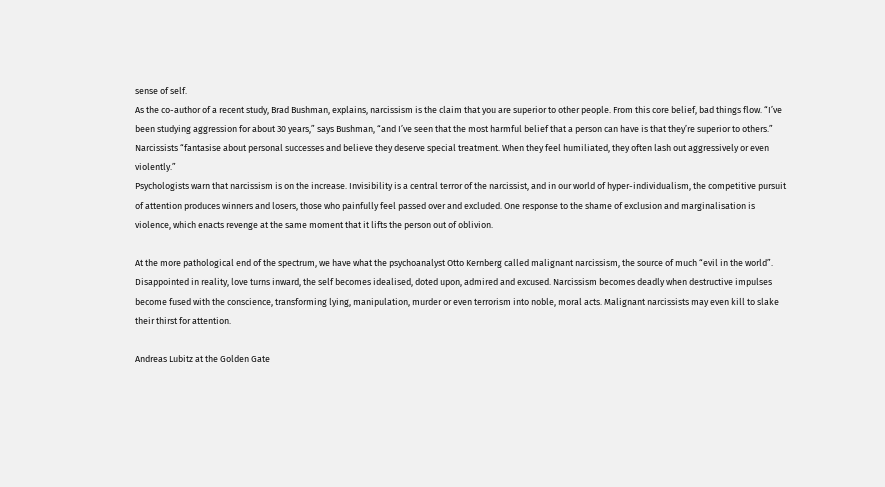sense of self.
As the co-author of a recent study, Brad Bushman, explains, narcissism is the claim that you are superior to other people. From this core belief, bad things flow. “I’ve been studying aggression for about 30 years,” says Bushman, “and I’ve seen that the most harmful belief that a person can have is that they’re superior to others.” Narcissists “fantasise about personal successes and believe they deserve special treatment. When they feel humiliated, they often lash out aggressively or even violently.”
Psychologists warn that narcissism is on the increase. Invisibility is a central terror of the narcissist, and in our world of hyper-individualism, the competitive pursuit of attention produces winners and losers, those who painfully feel passed over and excluded. One response to the shame of exclusion and marginalisation is violence, which enacts revenge at the same moment that it lifts the person out of oblivion.

At the more pathological end of the spectrum, we have what the psychoanalyst Otto Kernberg called malignant narcissism, the source of much “evil in the world”. Disappointed in reality, love turns inward, the self becomes idealised, doted upon, admired and excused. Narcissism becomes deadly when destructive impulses become fused with the conscience, transforming lying, manipulation, murder or even terrorism into noble, moral acts. Malignant narcissists may even kill to slake their thirst for attention.

Andreas Lubitz at the Golden Gate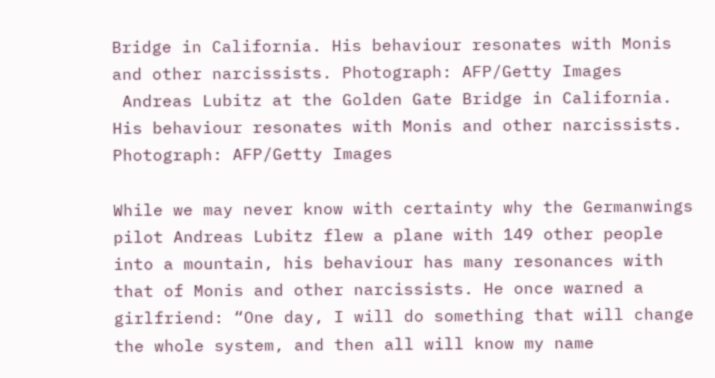Bridge in California. His behaviour resonates with Monis and other narcissists. Photograph: AFP/Getty Images
 Andreas Lubitz at the Golden Gate Bridge in California. His behaviour resonates with Monis and other narcissists. Photograph: AFP/Getty Images

While we may never know with certainty why the Germanwings pilot Andreas Lubitz flew a plane with 149 other people into a mountain, his behaviour has many resonances with that of Monis and other narcissists. He once warned a girlfriend: “One day, I will do something that will change the whole system, and then all will know my name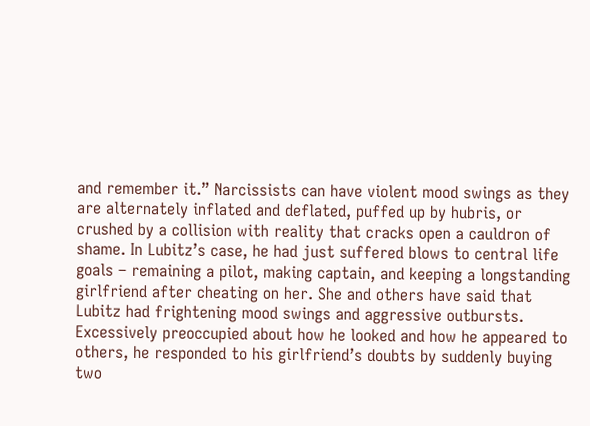and remember it.” Narcissists can have violent mood swings as they are alternately inflated and deflated, puffed up by hubris, or crushed by a collision with reality that cracks open a cauldron of shame. In Lubitz’s case, he had just suffered blows to central life goals – remaining a pilot, making captain, and keeping a longstanding girlfriend after cheating on her. She and others have said that Lubitz had frightening mood swings and aggressive outbursts. Excessively preoccupied about how he looked and how he appeared to others, he responded to his girlfriend’s doubts by suddenly buying two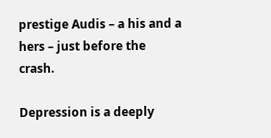prestige Audis – a his and a hers – just before the crash.

Depression is a deeply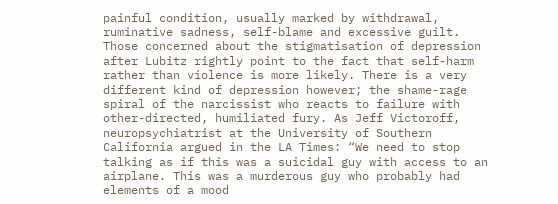painful condition, usually marked by withdrawal, ruminative sadness, self-blame and excessive guilt. Those concerned about the stigmatisation of depression after Lubitz rightly point to the fact that self-harm rather than violence is more likely. There is a very different kind of depression however; the shame-rage spiral of the narcissist who reacts to failure with other-directed, humiliated fury. As Jeff Victoroff, neuropsychiatrist at the University of Southern California argued in the LA Times: “We need to stop talking as if this was a suicidal guy with access to an airplane. This was a murderous guy who probably had elements of a mood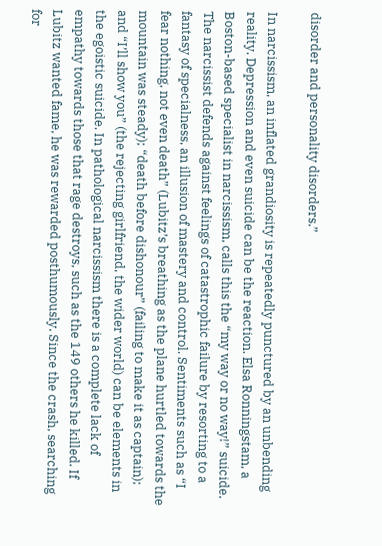disorder and personality disorders.”

In narcissism, an inflated grandiosity is repeatedly punctured by an unbending reality. Depression and even suicide can be the reaction. Elsa Ronningstam, a Boston-based specialist in narcissism, calls this the “my way or no way!” suicide. The narcissist defends against feelings of catastrophic failure by resorting to a fantasy of specialness, an illusion of mastery and control. Sentiments such as “I fear nothing, not even death” (Lubitz’s breathing as the plane hurtled towards the mountain was steady); “death before dishonour” (failing to make it as captain); and “I’ll show you” (the rejecting girlfriend, the wider world) can be elements in the egoistic suicide. In pathological narcissism there is a complete lack of empathy towards those that rage destroys, such as the 149 others he killed. If Lubitz wanted fame, he was rewarded posthumously. Since the crash, searching for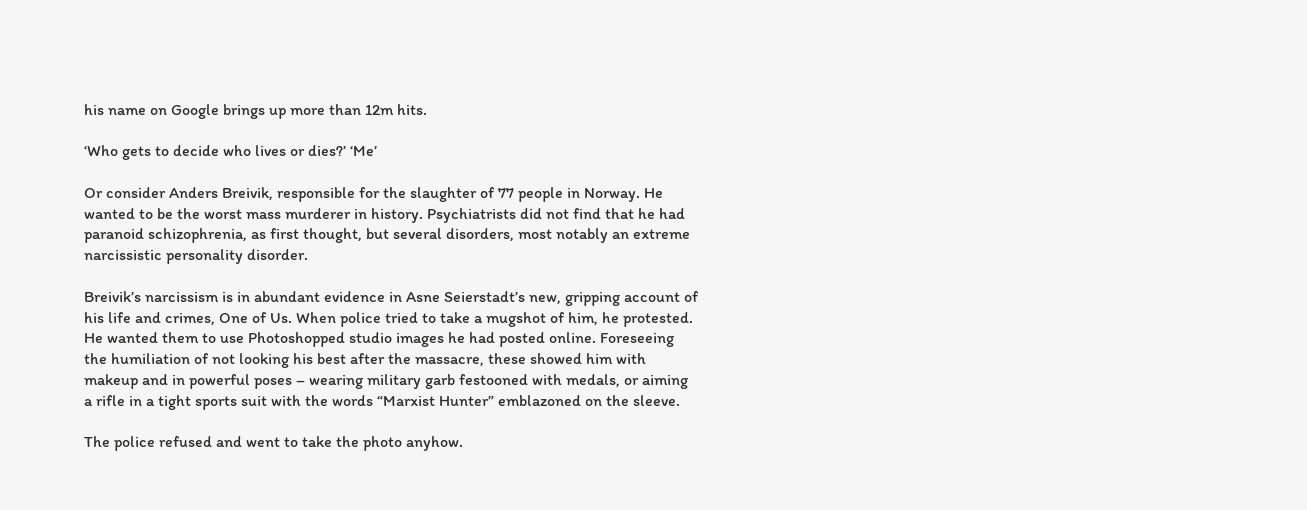his name on Google brings up more than 12m hits.

‘Who gets to decide who lives or dies?’ ‘Me’

Or consider Anders Breivik, responsible for the slaughter of 77 people in Norway. He wanted to be the worst mass murderer in history. Psychiatrists did not find that he had paranoid schizophrenia, as first thought, but several disorders, most notably an extreme narcissistic personality disorder.

Breivik’s narcissism is in abundant evidence in Asne Seierstadt’s new, gripping account of his life and crimes, One of Us. When police tried to take a mugshot of him, he protested. He wanted them to use Photoshopped studio images he had posted online. Foreseeing the humiliation of not looking his best after the massacre, these showed him with makeup and in powerful poses – wearing military garb festooned with medals, or aiming a rifle in a tight sports suit with the words “Marxist Hunter” emblazoned on the sleeve.

The police refused and went to take the photo anyhow.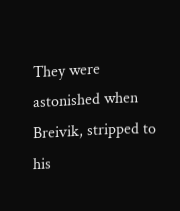They were astonished when Breivik, stripped to his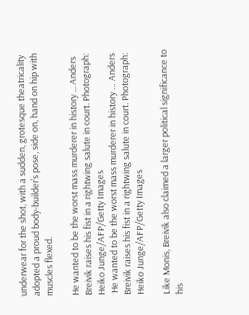underwear for the shot, with a sudden, grotesque theatricality adopted a proud body-builder’s pose, side on, hand on hip with muscles flexed.

He wanted to be the worst mass murderer in history ... Anders Breivik raises his fist in a rightwing salute in court. Photograph: Heiko Junge/AFP/Getty Images
 He wanted to be the worst mass murderer in history … Anders Breivik raises his fist in a rightwing salute in court. Photograph: Heiko Junge/AFP/Getty Images

Like Monis, Breivik also claimed a larger political significance to his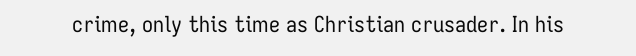crime, only this time as Christian crusader. In his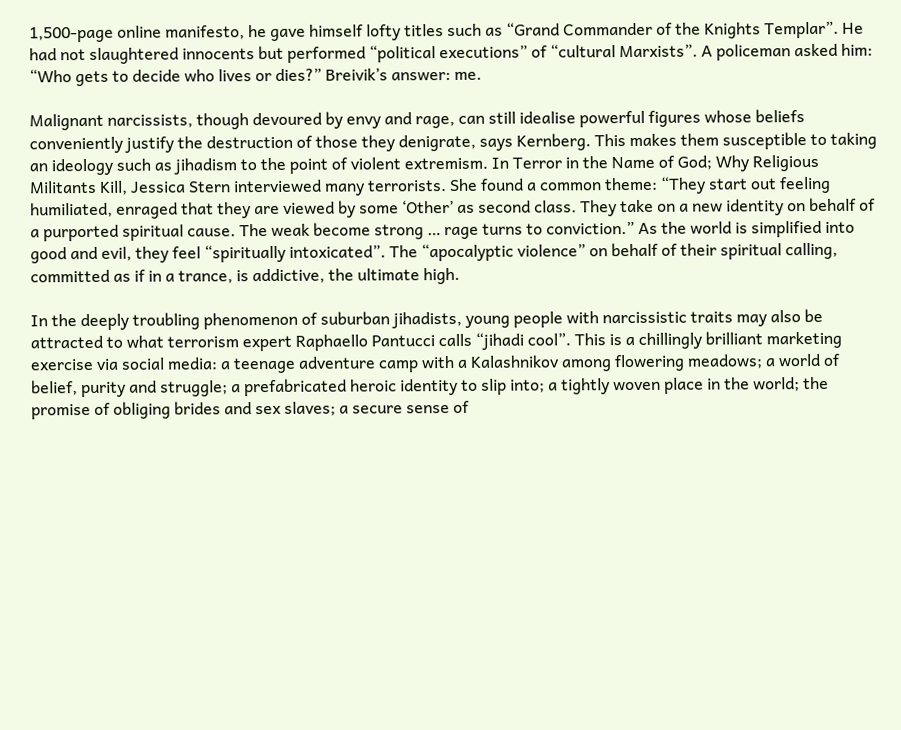1,500-page online manifesto, he gave himself lofty titles such as “Grand Commander of the Knights Templar”. He had not slaughtered innocents but performed “political executions” of “cultural Marxists”. A policeman asked him: “Who gets to decide who lives or dies?” Breivik’s answer: me.

Malignant narcissists, though devoured by envy and rage, can still idealise powerful figures whose beliefs conveniently justify the destruction of those they denigrate, says Kernberg. This makes them susceptible to taking an ideology such as jihadism to the point of violent extremism. In Terror in the Name of God; Why Religious Militants Kill, Jessica Stern interviewed many terrorists. She found a common theme: “They start out feeling humiliated, enraged that they are viewed by some ‘Other’ as second class. They take on a new identity on behalf of a purported spiritual cause. The weak become strong … rage turns to conviction.” As the world is simplified into good and evil, they feel “spiritually intoxicated”. The “apocalyptic violence” on behalf of their spiritual calling, committed as if in a trance, is addictive, the ultimate high.

In the deeply troubling phenomenon of suburban jihadists, young people with narcissistic traits may also be attracted to what terrorism expert Raphaello Pantucci calls “jihadi cool”. This is a chillingly brilliant marketing exercise via social media: a teenage adventure camp with a Kalashnikov among flowering meadows; a world of belief, purity and struggle; a prefabricated heroic identity to slip into; a tightly woven place in the world; the promise of obliging brides and sex slaves; a secure sense of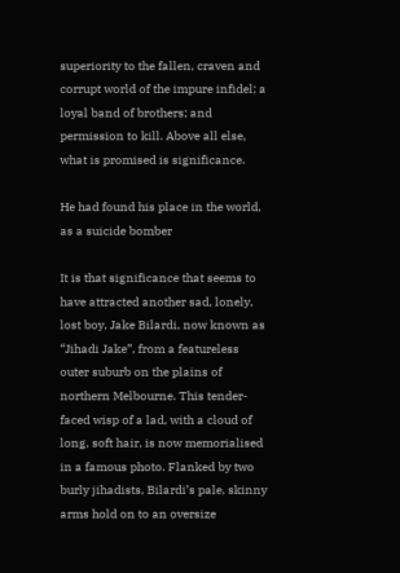superiority to the fallen, craven and corrupt world of the impure infidel; a loyal band of brothers; and permission to kill. Above all else, what is promised is significance.

He had found his place in the world, as a suicide bomber

It is that significance that seems to have attracted another sad, lonely, lost boy, Jake Bilardi, now known as “Jihadi Jake”, from a featureless outer suburb on the plains of northern Melbourne. This tender-faced wisp of a lad, with a cloud of long, soft hair, is now memorialised in a famous photo. Flanked by two burly jihadists, Bilardi’s pale, skinny arms hold on to an oversize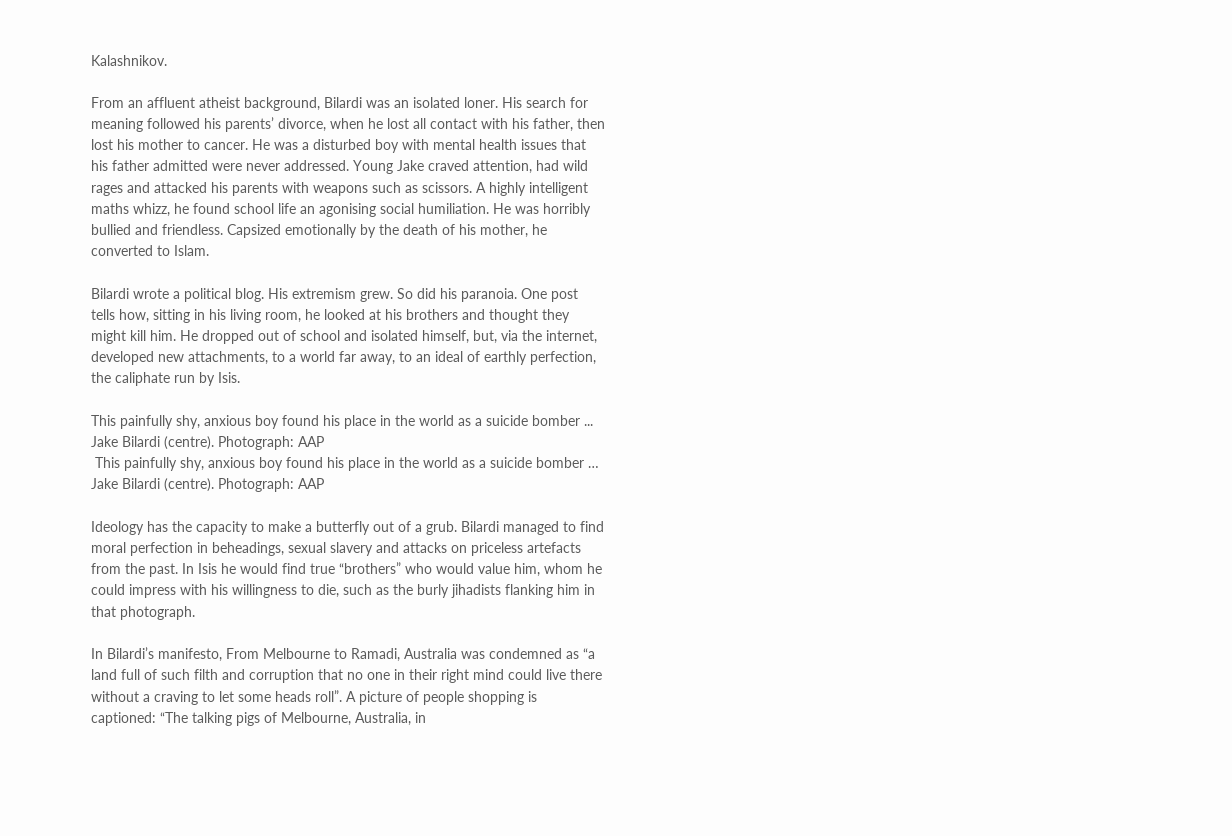Kalashnikov.

From an affluent atheist background, Bilardi was an isolated loner. His search for meaning followed his parents’ divorce, when he lost all contact with his father, then lost his mother to cancer. He was a disturbed boy with mental health issues that his father admitted were never addressed. Young Jake craved attention, had wild rages and attacked his parents with weapons such as scissors. A highly intelligent maths whizz, he found school life an agonising social humiliation. He was horribly bullied and friendless. Capsized emotionally by the death of his mother, he converted to Islam.

Bilardi wrote a political blog. His extremism grew. So did his paranoia. One post tells how, sitting in his living room, he looked at his brothers and thought they might kill him. He dropped out of school and isolated himself, but, via the internet, developed new attachments, to a world far away, to an ideal of earthly perfection, the caliphate run by Isis.

This painfully shy, anxious boy found his place in the world as a suicide bomber ... Jake Bilardi (centre). Photograph: AAP
 This painfully shy, anxious boy found his place in the world as a suicide bomber … Jake Bilardi (centre). Photograph: AAP

Ideology has the capacity to make a butterfly out of a grub. Bilardi managed to find moral perfection in beheadings, sexual slavery and attacks on priceless artefacts from the past. In Isis he would find true “brothers” who would value him, whom he could impress with his willingness to die, such as the burly jihadists flanking him in that photograph.

In Bilardi’s manifesto, From Melbourne to Ramadi, Australia was condemned as “a land full of such filth and corruption that no one in their right mind could live there without a craving to let some heads roll”. A picture of people shopping is captioned: “The talking pigs of Melbourne, Australia, in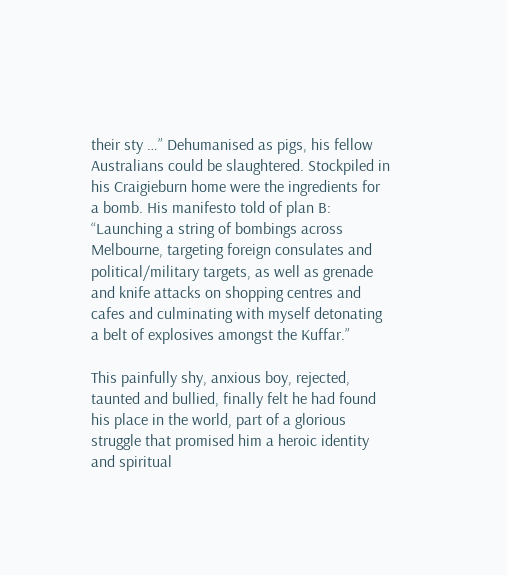their sty …” Dehumanised as pigs, his fellow Australians could be slaughtered. Stockpiled in his Craigieburn home were the ingredients for a bomb. His manifesto told of plan B: “Launching a string of bombings across Melbourne, targeting foreign consulates and political/military targets, as well as grenade and knife attacks on shopping centres and cafes and culminating with myself detonating a belt of explosives amongst the Kuffar.”

This painfully shy, anxious boy, rejected, taunted and bullied, finally felt he had found his place in the world, part of a glorious struggle that promised him a heroic identity and spiritual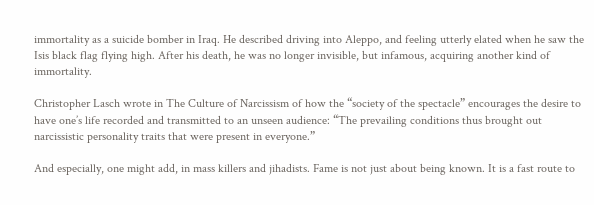immortality as a suicide bomber in Iraq. He described driving into Aleppo, and feeling utterly elated when he saw the Isis black flag flying high. After his death, he was no longer invisible, but infamous, acquiring another kind of immortality.

Christopher Lasch wrote in The Culture of Narcissism of how the “society of the spectacle” encourages the desire to have one’s life recorded and transmitted to an unseen audience: “The prevailing conditions thus brought out narcissistic personality traits that were present in everyone.”

And especially, one might add, in mass killers and jihadists. Fame is not just about being known. It is a fast route to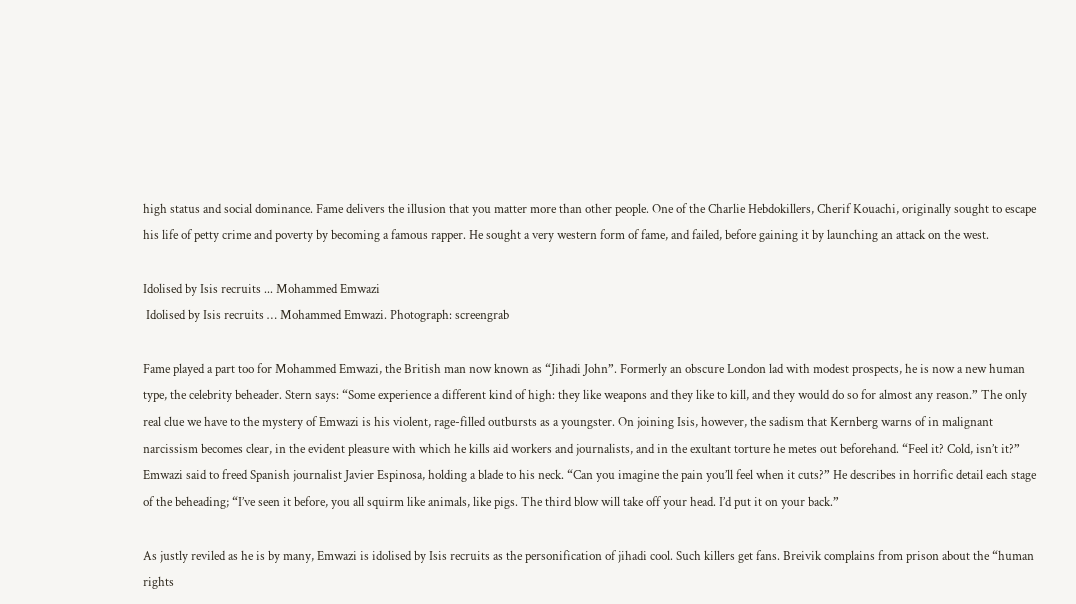high status and social dominance. Fame delivers the illusion that you matter more than other people. One of the Charlie Hebdokillers, Cherif Kouachi, originally sought to escape his life of petty crime and poverty by becoming a famous rapper. He sought a very western form of fame, and failed, before gaining it by launching an attack on the west.

Idolised by Isis recruits ... Mohammed Emwazi
 Idolised by Isis recruits … Mohammed Emwazi. Photograph: screengrab

Fame played a part too for Mohammed Emwazi, the British man now known as “Jihadi John”. Formerly an obscure London lad with modest prospects, he is now a new human type, the celebrity beheader. Stern says: “Some experience a different kind of high: they like weapons and they like to kill, and they would do so for almost any reason.” The only real clue we have to the mystery of Emwazi is his violent, rage-filled outbursts as a youngster. On joining Isis, however, the sadism that Kernberg warns of in malignant narcissism becomes clear, in the evident pleasure with which he kills aid workers and journalists, and in the exultant torture he metes out beforehand. “Feel it? Cold, isn’t it?” Emwazi said to freed Spanish journalist Javier Espinosa, holding a blade to his neck. “Can you imagine the pain you’ll feel when it cuts?” He describes in horrific detail each stage of the beheading; “I’ve seen it before, you all squirm like animals, like pigs. The third blow will take off your head. I’d put it on your back.”

As justly reviled as he is by many, Emwazi is idolised by Isis recruits as the personification of jihadi cool. Such killers get fans. Breivik complains from prison about the “human rights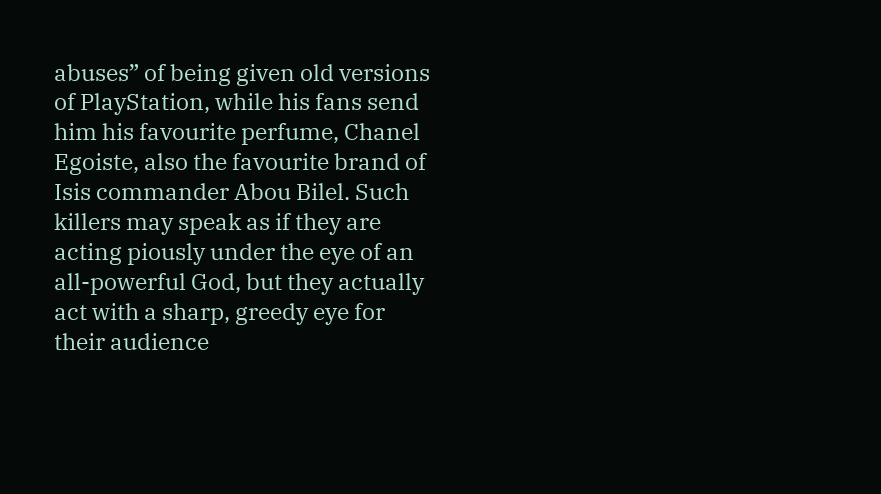abuses” of being given old versions of PlayStation, while his fans send him his favourite perfume, Chanel Egoiste, also the favourite brand of Isis commander Abou Bilel. Such killers may speak as if they are acting piously under the eye of an all-powerful God, but they actually act with a sharp, greedy eye for their audience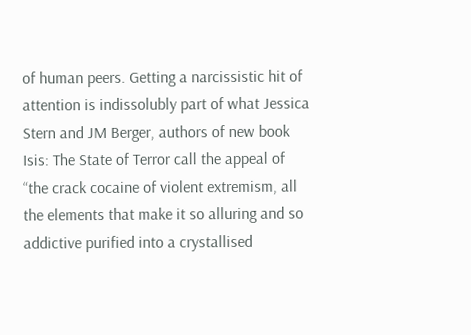of human peers. Getting a narcissistic hit of attention is indissolubly part of what Jessica Stern and JM Berger, authors of new book Isis: The State of Terror call the appeal of “the crack cocaine of violent extremism, all the elements that make it so alluring and so addictive purified into a crystallised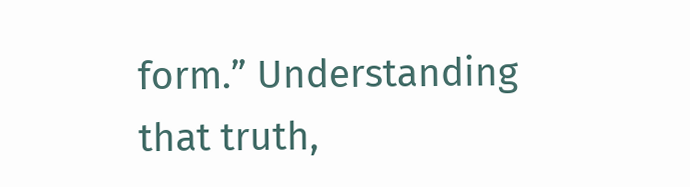form.” Understanding that truth,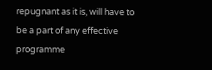repugnant as it is, will have to be a part of any effective programme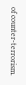of counter-terrorism.